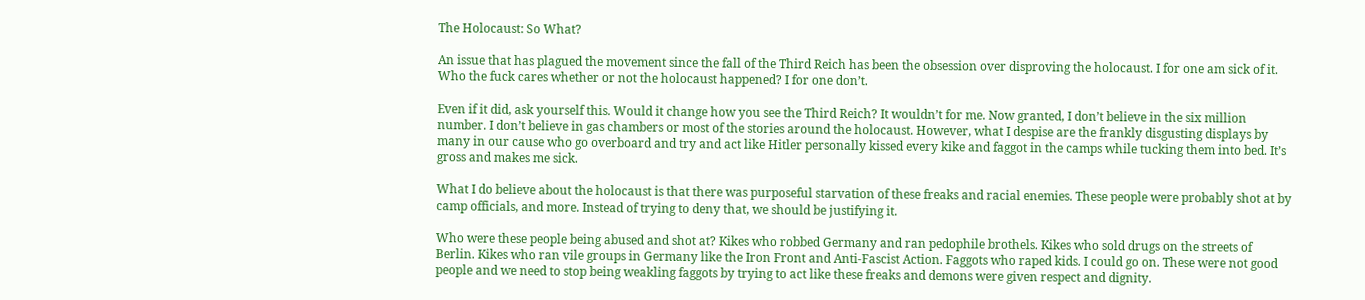The Holocaust: So What?

An issue that has plagued the movement since the fall of the Third Reich has been the obsession over disproving the holocaust. I for one am sick of it. Who the fuck cares whether or not the holocaust happened? I for one don’t.

Even if it did, ask yourself this. Would it change how you see the Third Reich? It wouldn’t for me. Now granted, I don’t believe in the six million number. I don’t believe in gas chambers or most of the stories around the holocaust. However, what I despise are the frankly disgusting displays by many in our cause who go overboard and try and act like Hitler personally kissed every kike and faggot in the camps while tucking them into bed. It’s gross and makes me sick.

What I do believe about the holocaust is that there was purposeful starvation of these freaks and racial enemies. These people were probably shot at by camp officials, and more. Instead of trying to deny that, we should be justifying it.

Who were these people being abused and shot at? Kikes who robbed Germany and ran pedophile brothels. Kikes who sold drugs on the streets of Berlin. Kikes who ran vile groups in Germany like the Iron Front and Anti-Fascist Action. Faggots who raped kids. I could go on. These were not good people and we need to stop being weakling faggots by trying to act like these freaks and demons were given respect and dignity.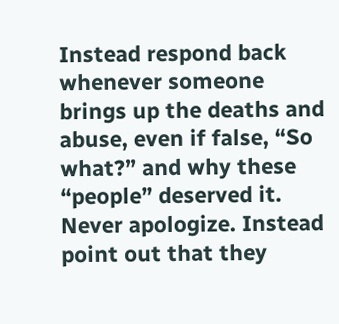Instead respond back whenever someone brings up the deaths and abuse, even if false, “So what?” and why these “people” deserved it. Never apologize. Instead point out that they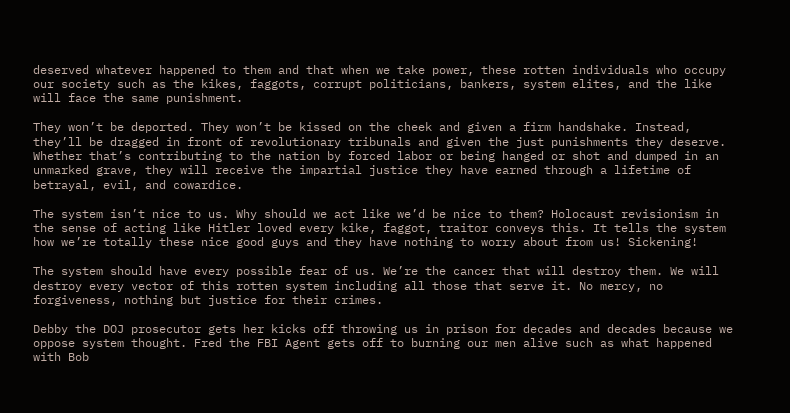deserved whatever happened to them and that when we take power, these rotten individuals who occupy our society such as the kikes, faggots, corrupt politicians, bankers, system elites, and the like will face the same punishment.

They won’t be deported. They won’t be kissed on the cheek and given a firm handshake. Instead, they’ll be dragged in front of revolutionary tribunals and given the just punishments they deserve. Whether that’s contributing to the nation by forced labor or being hanged or shot and dumped in an unmarked grave, they will receive the impartial justice they have earned through a lifetime of betrayal, evil, and cowardice.

The system isn’t nice to us. Why should we act like we’d be nice to them? Holocaust revisionism in the sense of acting like Hitler loved every kike, faggot, traitor conveys this. It tells the system how we’re totally these nice good guys and they have nothing to worry about from us! Sickening!

The system should have every possible fear of us. We’re the cancer that will destroy them. We will destroy every vector of this rotten system including all those that serve it. No mercy, no forgiveness, nothing but justice for their crimes.

Debby the DOJ prosecutor gets her kicks off throwing us in prison for decades and decades because we oppose system thought. Fred the FBI Agent gets off to burning our men alive such as what happened with Bob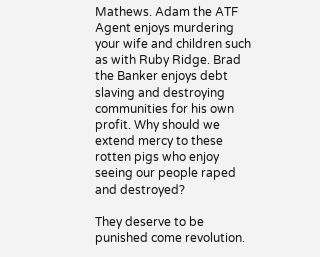Mathews. Adam the ATF Agent enjoys murdering your wife and children such as with Ruby Ridge. Brad the Banker enjoys debt slaving and destroying communities for his own profit. Why should we extend mercy to these rotten pigs who enjoy seeing our people raped and destroyed?

They deserve to be punished come revolution.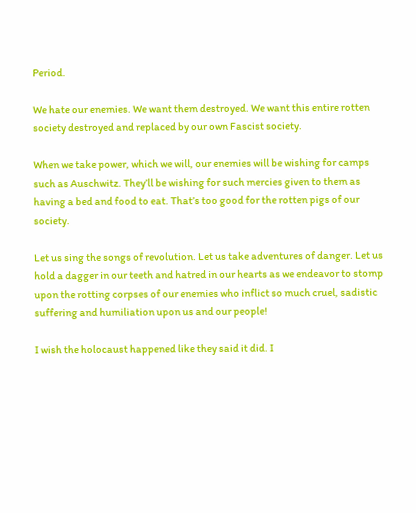Period.

We hate our enemies. We want them destroyed. We want this entire rotten society destroyed and replaced by our own Fascist society.

When we take power, which we will, our enemies will be wishing for camps such as Auschwitz. They’ll be wishing for such mercies given to them as having a bed and food to eat. That’s too good for the rotten pigs of our society.

Let us sing the songs of revolution. Let us take adventures of danger. Let us hold a dagger in our teeth and hatred in our hearts as we endeavor to stomp upon the rotting corpses of our enemies who inflict so much cruel, sadistic suffering and humiliation upon us and our people!

I wish the holocaust happened like they said it did. I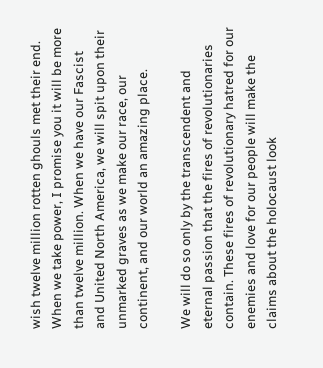wish twelve million rotten ghouls met their end. When we take power, I promise you it will be more than twelve million. When we have our Fascist and United North America, we will spit upon their unmarked graves as we make our race, our continent, and our world an amazing place.

We will do so only by the transcendent and eternal passion that the fires of revolutionaries contain. These fires of revolutionary hatred for our enemies and love for our people will make the claims about the holocaust look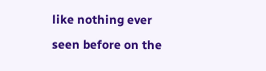like nothing ever seen before on the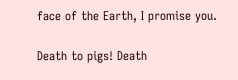face of the Earth, I promise you.

Death to pigs! Death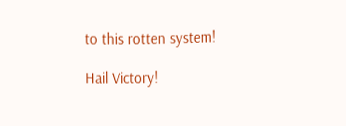to this rotten system!

Hail Victory!